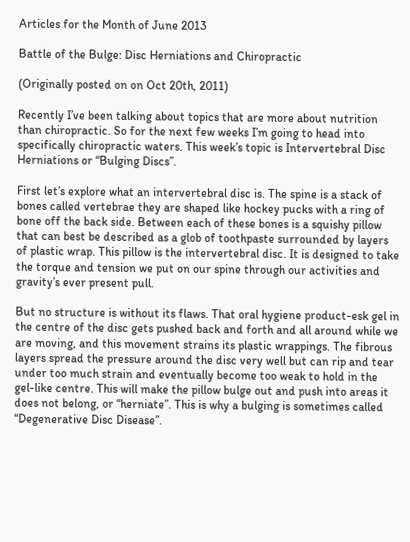Articles for the Month of June 2013

Battle of the Bulge: Disc Herniations and Chiropractic

(Originally posted on on Oct 20th, 2011)

Recently I’ve been talking about topics that are more about nutrition than chiropractic. So for the next few weeks I’m going to head into specifically chiropractic waters. This week’s topic is Intervertebral Disc Herniations or “Bulging Discs”.

First let’s explore what an intervertebral disc is. The spine is a stack of bones called vertebrae they are shaped like hockey pucks with a ring of bone off the back side. Between each of these bones is a squishy pillow that can best be described as a glob of toothpaste surrounded by layers of plastic wrap. This pillow is the intervertebral disc. It is designed to take the torque and tension we put on our spine through our activities and gravity’s ever present pull.

But no structure is without its flaws. That oral hygiene product-esk gel in the centre of the disc gets pushed back and forth and all around while we are moving, and this movement strains its plastic wrappings. The fibrous layers spread the pressure around the disc very well but can rip and tear under too much strain and eventually become too weak to hold in the gel-like centre. This will make the pillow bulge out and push into areas it does not belong, or “herniate”. This is why a bulging is sometimes called “Degenerative Disc Disease”.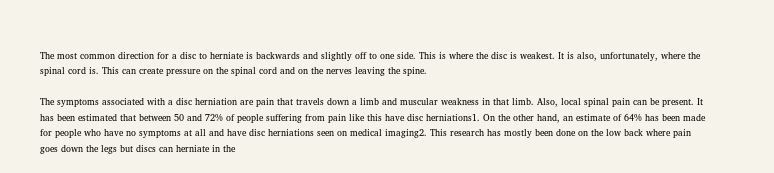The most common direction for a disc to herniate is backwards and slightly off to one side. This is where the disc is weakest. It is also, unfortunately, where the spinal cord is. This can create pressure on the spinal cord and on the nerves leaving the spine.

The symptoms associated with a disc herniation are pain that travels down a limb and muscular weakness in that limb. Also, local spinal pain can be present. It has been estimated that between 50 and 72% of people suffering from pain like this have disc herniations1. On the other hand, an estimate of 64% has been made for people who have no symptoms at all and have disc herniations seen on medical imaging2. This research has mostly been done on the low back where pain goes down the legs but discs can herniate in the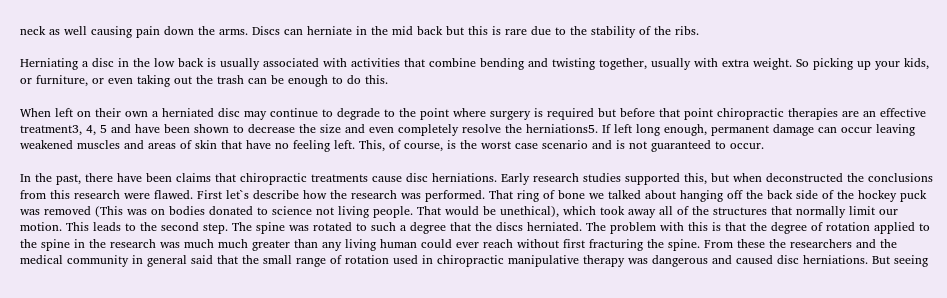neck as well causing pain down the arms. Discs can herniate in the mid back but this is rare due to the stability of the ribs.

Herniating a disc in the low back is usually associated with activities that combine bending and twisting together, usually with extra weight. So picking up your kids, or furniture, or even taking out the trash can be enough to do this.

When left on their own a herniated disc may continue to degrade to the point where surgery is required but before that point chiropractic therapies are an effective treatment3, 4, 5 and have been shown to decrease the size and even completely resolve the herniations5. If left long enough, permanent damage can occur leaving weakened muscles and areas of skin that have no feeling left. This, of course, is the worst case scenario and is not guaranteed to occur.

In the past, there have been claims that chiropractic treatments cause disc herniations. Early research studies supported this, but when deconstructed the conclusions from this research were flawed. First let`s describe how the research was performed. That ring of bone we talked about hanging off the back side of the hockey puck was removed (This was on bodies donated to science not living people. That would be unethical), which took away all of the structures that normally limit our motion. This leads to the second step. The spine was rotated to such a degree that the discs herniated. The problem with this is that the degree of rotation applied to the spine in the research was much much greater than any living human could ever reach without first fracturing the spine. From these the researchers and the medical community in general said that the small range of rotation used in chiropractic manipulative therapy was dangerous and caused disc herniations. But seeing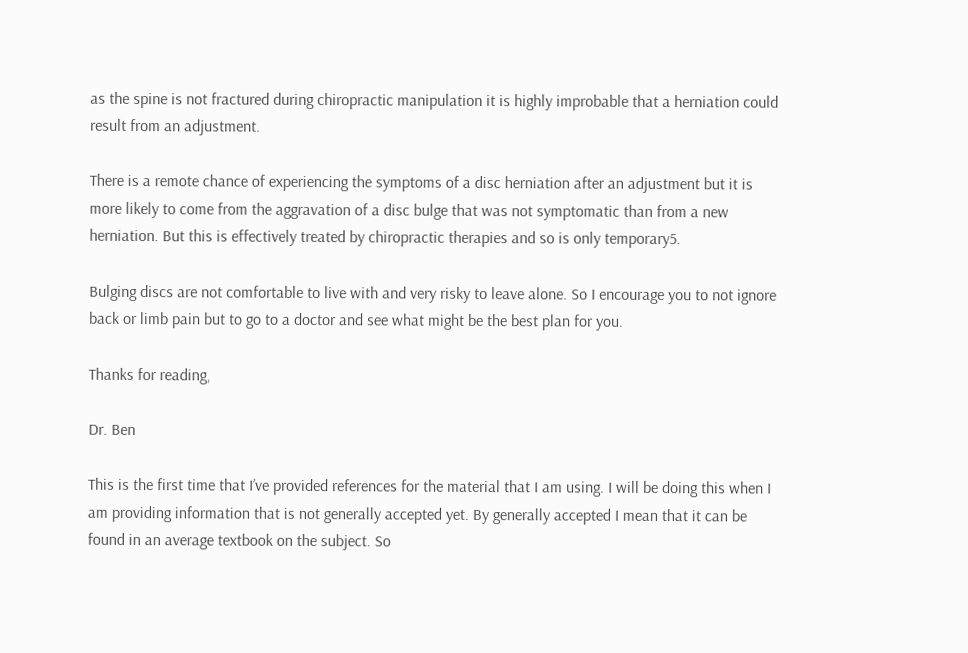as the spine is not fractured during chiropractic manipulation it is highly improbable that a herniation could result from an adjustment.

There is a remote chance of experiencing the symptoms of a disc herniation after an adjustment but it is more likely to come from the aggravation of a disc bulge that was not symptomatic than from a new herniation. But this is effectively treated by chiropractic therapies and so is only temporary5.

Bulging discs are not comfortable to live with and very risky to leave alone. So I encourage you to not ignore back or limb pain but to go to a doctor and see what might be the best plan for you.

Thanks for reading,

Dr. Ben

This is the first time that I’ve provided references for the material that I am using. I will be doing this when I am providing information that is not generally accepted yet. By generally accepted I mean that it can be found in an average textbook on the subject. So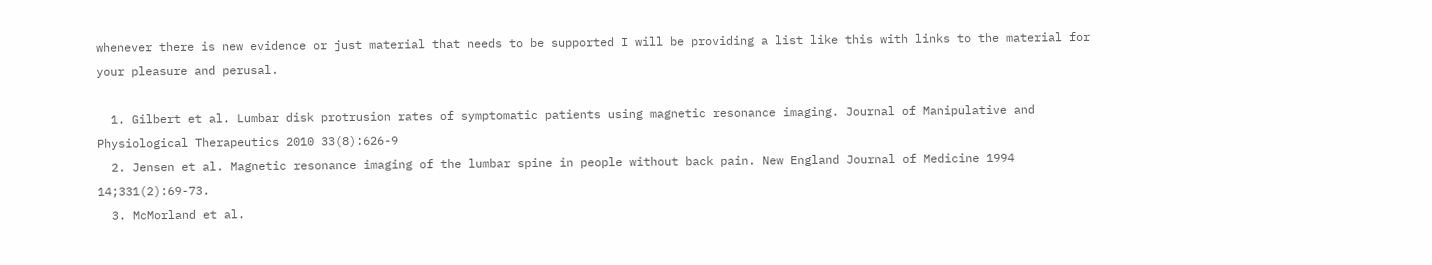whenever there is new evidence or just material that needs to be supported I will be providing a list like this with links to the material for your pleasure and perusal.

  1. Gilbert et al. Lumbar disk protrusion rates of symptomatic patients using magnetic resonance imaging. Journal of Manipulative and Physiological Therapeutics 2010 33(8):626-9
  2. Jensen et al. Magnetic resonance imaging of the lumbar spine in people without back pain. New England Journal of Medicine 1994 14;331(2):69-73.
  3. McMorland et al.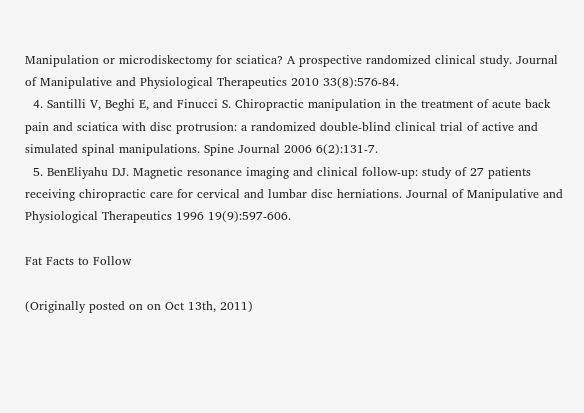Manipulation or microdiskectomy for sciatica? A prospective randomized clinical study. Journal of Manipulative and Physiological Therapeutics 2010 33(8):576-84.
  4. Santilli V, Beghi E, and Finucci S. Chiropractic manipulation in the treatment of acute back pain and sciatica with disc protrusion: a randomized double-blind clinical trial of active and simulated spinal manipulations. Spine Journal 2006 6(2):131-7.
  5. BenEliyahu DJ. Magnetic resonance imaging and clinical follow-up: study of 27 patients receiving chiropractic care for cervical and lumbar disc herniations. Journal of Manipulative and Physiological Therapeutics 1996 19(9):597-606.

Fat Facts to Follow

(Originally posted on on Oct 13th, 2011)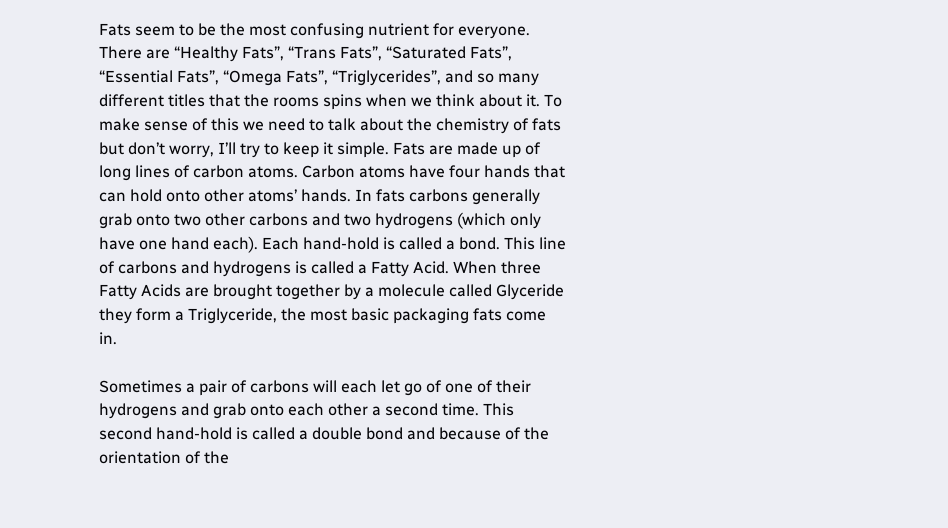Fats seem to be the most confusing nutrient for everyone. There are “Healthy Fats”, “Trans Fats”, “Saturated Fats”, “Essential Fats”, “Omega Fats”, “Triglycerides”, and so many different titles that the rooms spins when we think about it. To make sense of this we need to talk about the chemistry of fats but don’t worry, I’ll try to keep it simple. Fats are made up of long lines of carbon atoms. Carbon atoms have four hands that can hold onto other atoms’ hands. In fats carbons generally grab onto two other carbons and two hydrogens (which only have one hand each). Each hand-hold is called a bond. This line of carbons and hydrogens is called a Fatty Acid. When three Fatty Acids are brought together by a molecule called Glyceride they form a Triglyceride, the most basic packaging fats come in.

Sometimes a pair of carbons will each let go of one of their hydrogens and grab onto each other a second time. This second hand-hold is called a double bond and because of the orientation of the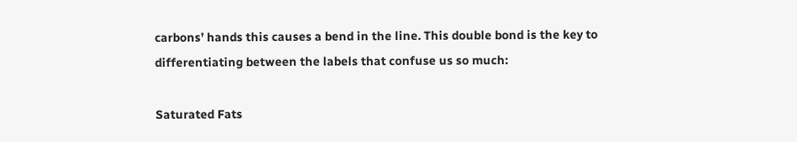carbons’ hands this causes a bend in the line. This double bond is the key to differentiating between the labels that confuse us so much:

Saturated Fats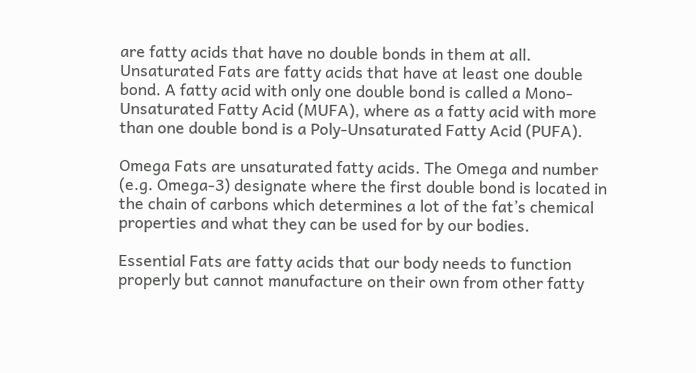are fatty acids that have no double bonds in them at all. Unsaturated Fats are fatty acids that have at least one double bond. A fatty acid with only one double bond is called a Mono-Unsaturated Fatty Acid (MUFA), where as a fatty acid with more than one double bond is a Poly-Unsaturated Fatty Acid (PUFA).

Omega Fats are unsaturated fatty acids. The Omega and number (e.g. Omega-3) designate where the first double bond is located in the chain of carbons which determines a lot of the fat’s chemical properties and what they can be used for by our bodies.

Essential Fats are fatty acids that our body needs to function properly but cannot manufacture on their own from other fatty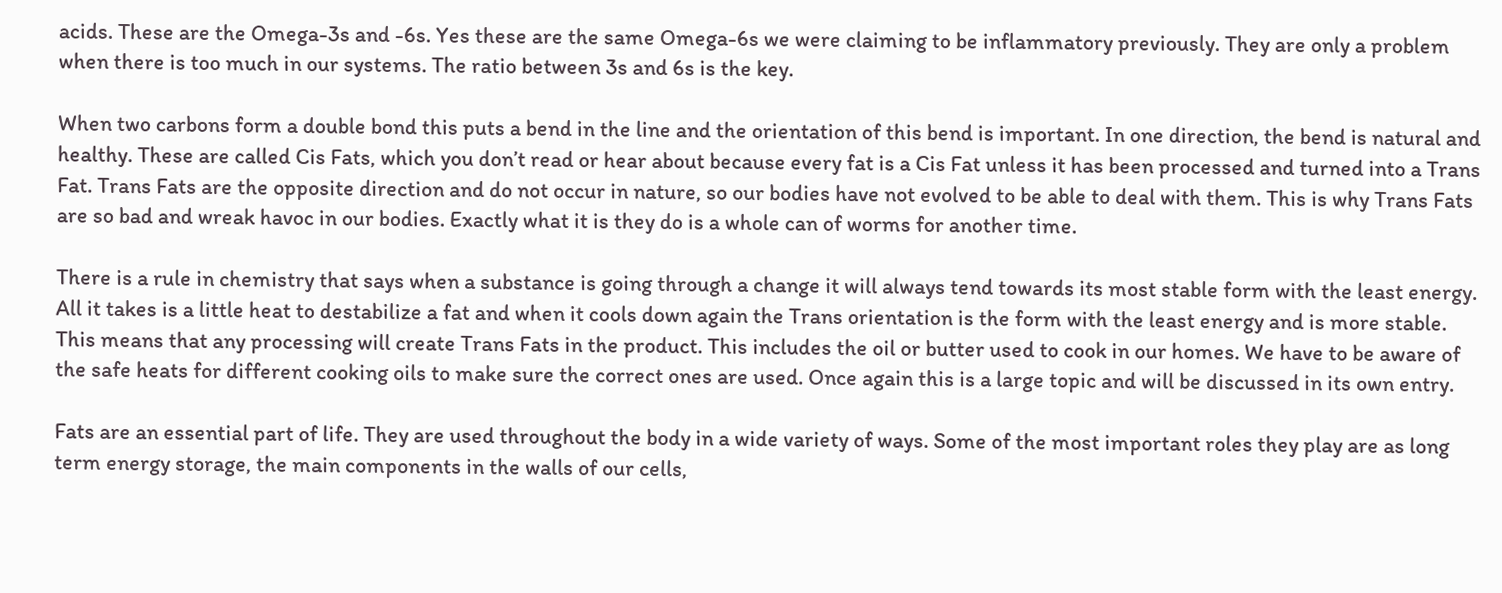acids. These are the Omega-3s and -6s. Yes these are the same Omega-6s we were claiming to be inflammatory previously. They are only a problem when there is too much in our systems. The ratio between 3s and 6s is the key.

When two carbons form a double bond this puts a bend in the line and the orientation of this bend is important. In one direction, the bend is natural and healthy. These are called Cis Fats, which you don’t read or hear about because every fat is a Cis Fat unless it has been processed and turned into a Trans Fat. Trans Fats are the opposite direction and do not occur in nature, so our bodies have not evolved to be able to deal with them. This is why Trans Fats are so bad and wreak havoc in our bodies. Exactly what it is they do is a whole can of worms for another time.

There is a rule in chemistry that says when a substance is going through a change it will always tend towards its most stable form with the least energy. All it takes is a little heat to destabilize a fat and when it cools down again the Trans orientation is the form with the least energy and is more stable. This means that any processing will create Trans Fats in the product. This includes the oil or butter used to cook in our homes. We have to be aware of the safe heats for different cooking oils to make sure the correct ones are used. Once again this is a large topic and will be discussed in its own entry.

Fats are an essential part of life. They are used throughout the body in a wide variety of ways. Some of the most important roles they play are as long term energy storage, the main components in the walls of our cells,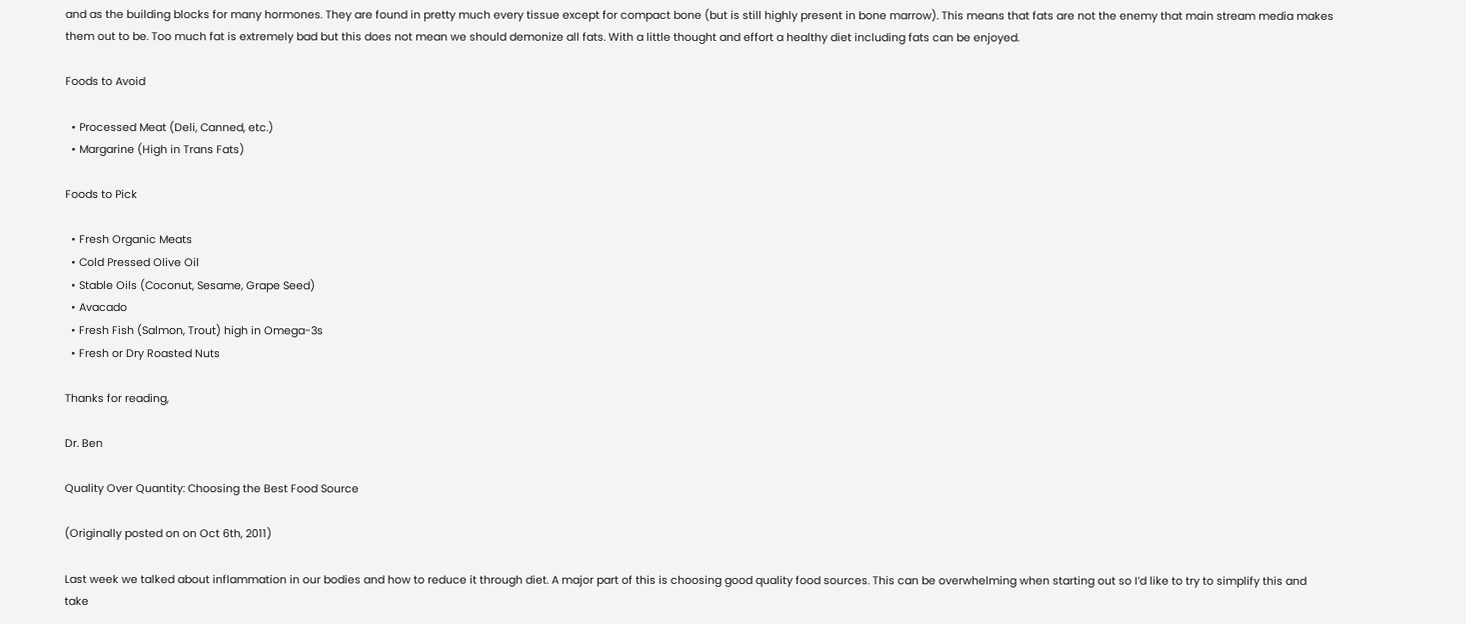and as the building blocks for many hormones. They are found in pretty much every tissue except for compact bone (but is still highly present in bone marrow). This means that fats are not the enemy that main stream media makes them out to be. Too much fat is extremely bad but this does not mean we should demonize all fats. With a little thought and effort a healthy diet including fats can be enjoyed.

Foods to Avoid

  • Processed Meat (Deli, Canned, etc.)
  • Margarine (High in Trans Fats)

Foods to Pick

  • Fresh Organic Meats
  • Cold Pressed Olive Oil
  • Stable Oils (Coconut, Sesame, Grape Seed)
  • Avacado
  • Fresh Fish (Salmon, Trout) high in Omega-3s
  • Fresh or Dry Roasted Nuts

Thanks for reading,

Dr. Ben

Quality Over Quantity: Choosing the Best Food Source

(Originally posted on on Oct 6th, 2011)

Last week we talked about inflammation in our bodies and how to reduce it through diet. A major part of this is choosing good quality food sources. This can be overwhelming when starting out so I’d like to try to simplify this and take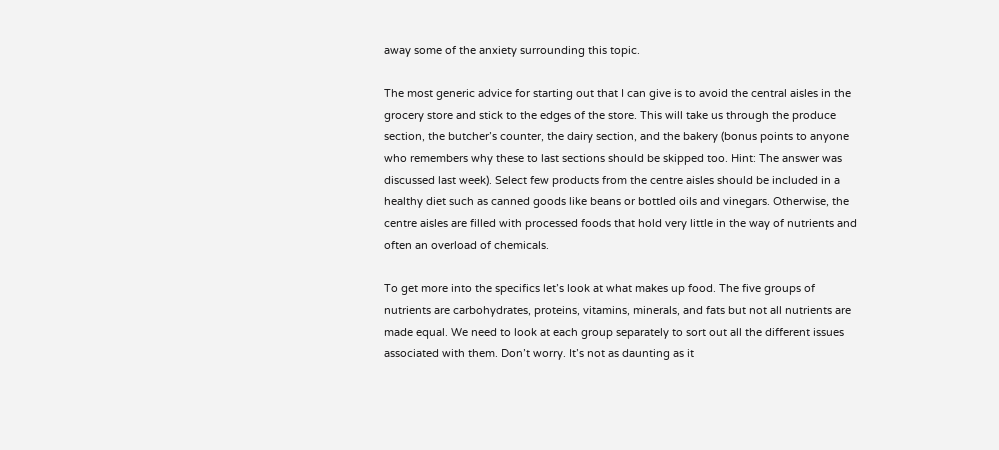away some of the anxiety surrounding this topic.

The most generic advice for starting out that I can give is to avoid the central aisles in the grocery store and stick to the edges of the store. This will take us through the produce section, the butcher’s counter, the dairy section, and the bakery (bonus points to anyone who remembers why these to last sections should be skipped too. Hint: The answer was discussed last week). Select few products from the centre aisles should be included in a healthy diet such as canned goods like beans or bottled oils and vinegars. Otherwise, the centre aisles are filled with processed foods that hold very little in the way of nutrients and often an overload of chemicals.

To get more into the specifics let’s look at what makes up food. The five groups of nutrients are carbohydrates, proteins, vitamins, minerals, and fats but not all nutrients are made equal. We need to look at each group separately to sort out all the different issues associated with them. Don’t worry. It’s not as daunting as it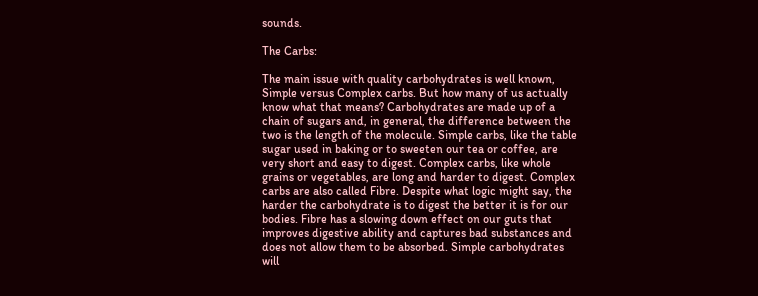sounds.

The Carbs:

The main issue with quality carbohydrates is well known, Simple versus Complex carbs. But how many of us actually know what that means? Carbohydrates are made up of a chain of sugars and, in general, the difference between the two is the length of the molecule. Simple carbs, like the table sugar used in baking or to sweeten our tea or coffee, are very short and easy to digest. Complex carbs, like whole grains or vegetables, are long and harder to digest. Complex carbs are also called Fibre. Despite what logic might say, the harder the carbohydrate is to digest the better it is for our bodies. Fibre has a slowing down effect on our guts that improves digestive ability and captures bad substances and does not allow them to be absorbed. Simple carbohydrates will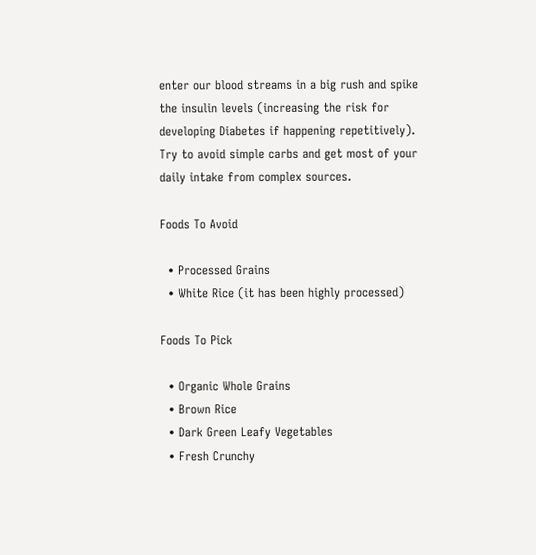enter our blood streams in a big rush and spike the insulin levels (increasing the risk for developing Diabetes if happening repetitively). Try to avoid simple carbs and get most of your daily intake from complex sources.

Foods To Avoid

  • Processed Grains
  • White Rice (it has been highly processed)

Foods To Pick

  • Organic Whole Grains
  • Brown Rice
  • Dark Green Leafy Vegetables
  • Fresh Crunchy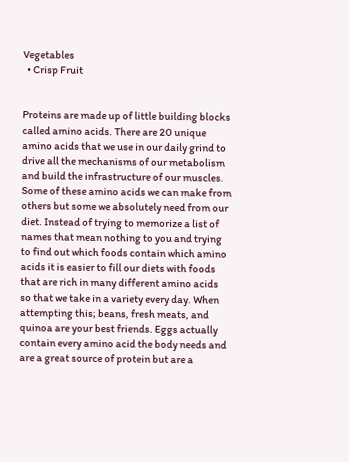Vegetables
  • Crisp Fruit


Proteins are made up of little building blocks called amino acids. There are 20 unique amino acids that we use in our daily grind to drive all the mechanisms of our metabolism and build the infrastructure of our muscles. Some of these amino acids we can make from others but some we absolutely need from our diet. Instead of trying to memorize a list of names that mean nothing to you and trying to find out which foods contain which amino acids it is easier to fill our diets with foods that are rich in many different amino acids so that we take in a variety every day. When attempting this; beans, fresh meats, and quinoa are your best friends. Eggs actually contain every amino acid the body needs and are a great source of protein but are a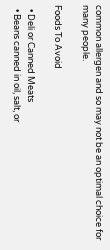common allergen and so may not be an optimal choice for many people.

Foods To Avoid

  • Deli or Canned Meats
  • Beans canned in oil, salt, or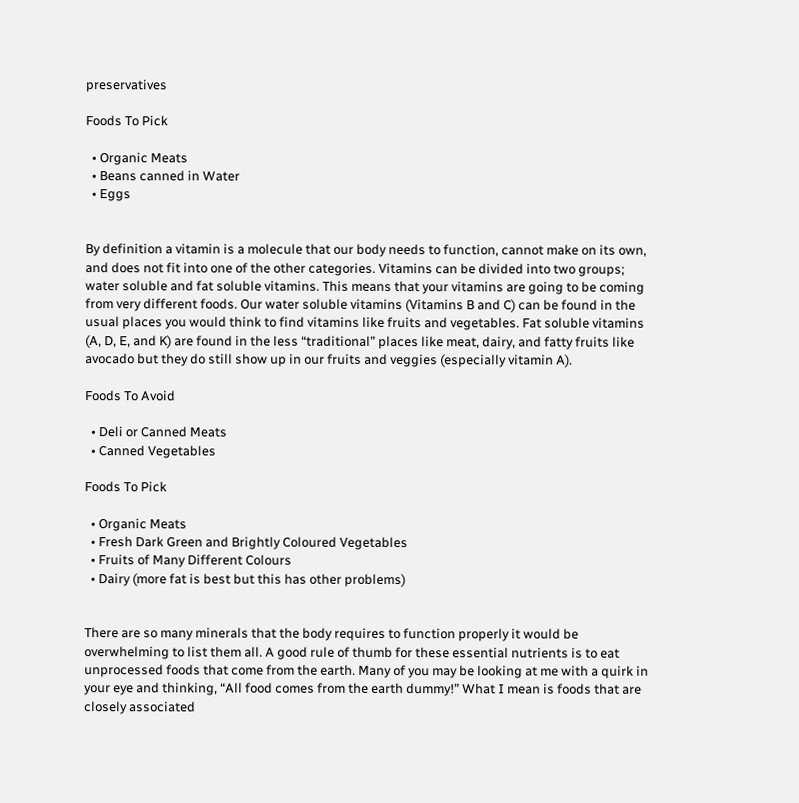preservatives

Foods To Pick

  • Organic Meats
  • Beans canned in Water
  • Eggs


By definition a vitamin is a molecule that our body needs to function, cannot make on its own, and does not fit into one of the other categories. Vitamins can be divided into two groups; water soluble and fat soluble vitamins. This means that your vitamins are going to be coming from very different foods. Our water soluble vitamins (Vitamins B and C) can be found in the usual places you would think to find vitamins like fruits and vegetables. Fat soluble vitamins (A, D, E, and K) are found in the less “traditional” places like meat, dairy, and fatty fruits like avocado but they do still show up in our fruits and veggies (especially vitamin A).

Foods To Avoid

  • Deli or Canned Meats
  • Canned Vegetables

Foods To Pick

  • Organic Meats
  • Fresh Dark Green and Brightly Coloured Vegetables
  • Fruits of Many Different Colours
  • Dairy (more fat is best but this has other problems)


There are so many minerals that the body requires to function properly it would be overwhelming to list them all. A good rule of thumb for these essential nutrients is to eat unprocessed foods that come from the earth. Many of you may be looking at me with a quirk in your eye and thinking, “All food comes from the earth dummy!” What I mean is foods that are closely associated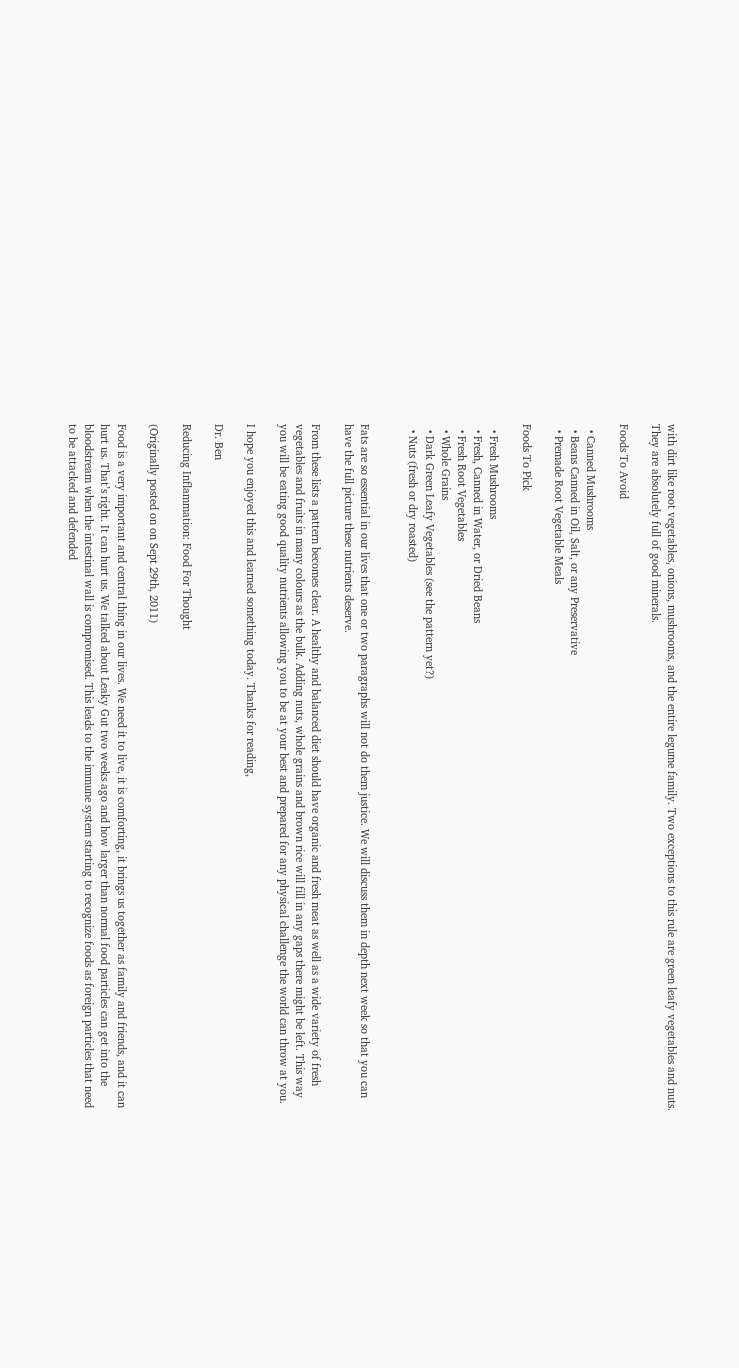with dirt like root vegetables, onions, mushrooms, and the entire legume family. Two exceptions to this rule are green leafy vegetables and nuts. They are absolutely full of good minerals.

Foods To Avoid

  • Canned Mushrooms
  • Beans Canned in Oil, Salt, or any Preservative
  • Premade Root Vegetable Meals

Foods To Pick

  • Fresh Mushrooms
  • Fresh, Canned in Water, or Dried Beans
  • Fresh Root Vegetables
  • Whole Grains
  • Dark Green Leafy Vegetables (see the pattern yet?)
  • Nuts (fresh or dry roasted)


Fats are so essential in our lives that one or two paragraphs will not do them justice. We will discuss them in depth next week so that you can have the full picture these nutrients deserve.

From these lists a pattern becomes clear. A healthy and balanced diet should have organic and fresh meat as well as a wide variety of fresh vegetables and fruits in many colours as the bulk. Adding nuts, whole grains and brown rice will fill in any gaps there might be left. This way you will be eating good quality nutrients allowing you to be at your best and prepared for any physical challenge the world can throw at you.

I hope you enjoyed this and learned something today. Thanks for reading,

Dr. Ben

Reducing Inflammation: Food For Thought

(Originally posted on on Sept 29th, 2011)

Food is a very important and central thing in our lives. We need it to live, it is comforting, it brings us together as family and friends, and it can hurt us. That’s right. It can hurt us. We talked about Leaky Gut two weeks ago and how larger than normal food particles can get into the bloodstream when the intestinal wall is compromised. This leads to the immune system starting to recognize foods as foreign particles that need to be attacked and defended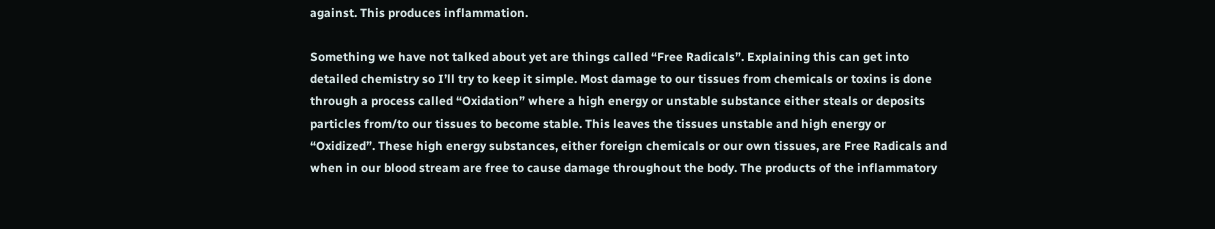against. This produces inflammation.

Something we have not talked about yet are things called “Free Radicals”. Explaining this can get into detailed chemistry so I’ll try to keep it simple. Most damage to our tissues from chemicals or toxins is done through a process called “Oxidation” where a high energy or unstable substance either steals or deposits particles from/to our tissues to become stable. This leaves the tissues unstable and high energy or “Oxidized”. These high energy substances, either foreign chemicals or our own tissues, are Free Radicals and when in our blood stream are free to cause damage throughout the body. The products of the inflammatory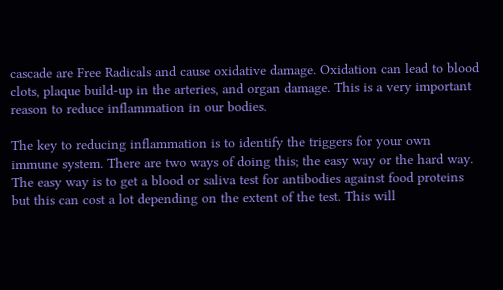cascade are Free Radicals and cause oxidative damage. Oxidation can lead to blood clots, plaque build-up in the arteries, and organ damage. This is a very important reason to reduce inflammation in our bodies.

The key to reducing inflammation is to identify the triggers for your own immune system. There are two ways of doing this; the easy way or the hard way. The easy way is to get a blood or saliva test for antibodies against food proteins but this can cost a lot depending on the extent of the test. This will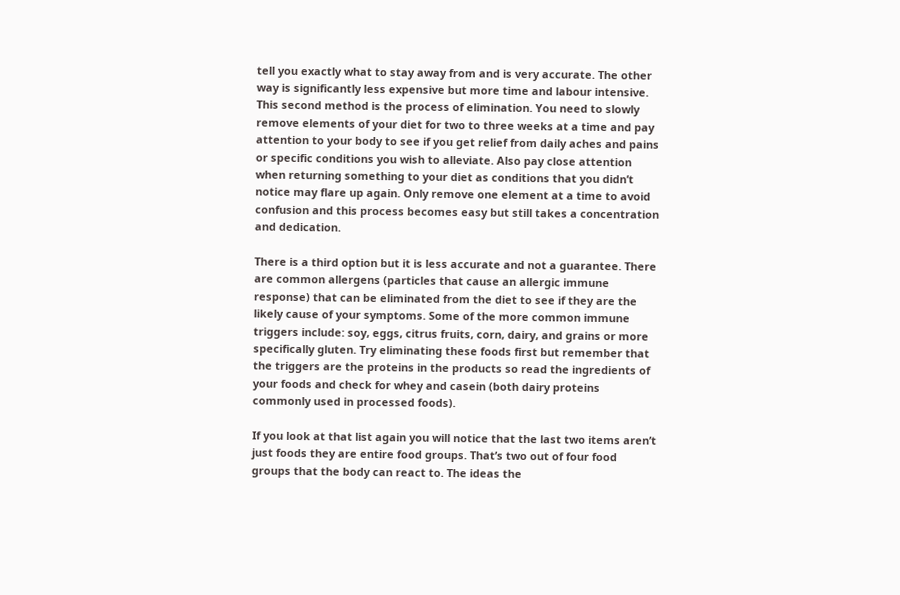tell you exactly what to stay away from and is very accurate. The other way is significantly less expensive but more time and labour intensive. This second method is the process of elimination. You need to slowly remove elements of your diet for two to three weeks at a time and pay attention to your body to see if you get relief from daily aches and pains or specific conditions you wish to alleviate. Also pay close attention when returning something to your diet as conditions that you didn’t notice may flare up again. Only remove one element at a time to avoid confusion and this process becomes easy but still takes a concentration and dedication.

There is a third option but it is less accurate and not a guarantee. There are common allergens (particles that cause an allergic immune response) that can be eliminated from the diet to see if they are the likely cause of your symptoms. Some of the more common immune triggers include: soy, eggs, citrus fruits, corn, dairy, and grains or more specifically gluten. Try eliminating these foods first but remember that the triggers are the proteins in the products so read the ingredients of your foods and check for whey and casein (both dairy proteins commonly used in processed foods).

If you look at that list again you will notice that the last two items aren’t just foods they are entire food groups. That’s two out of four food groups that the body can react to. The ideas the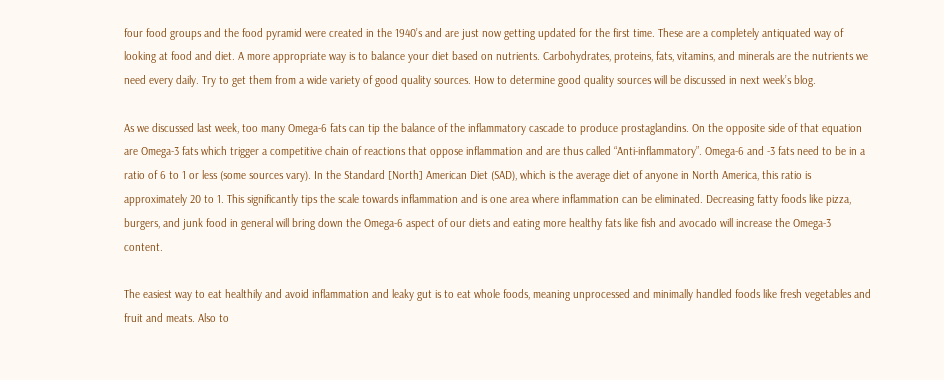four food groups and the food pyramid were created in the 1940’s and are just now getting updated for the first time. These are a completely antiquated way of looking at food and diet. A more appropriate way is to balance your diet based on nutrients. Carbohydrates, proteins, fats, vitamins, and minerals are the nutrients we need every daily. Try to get them from a wide variety of good quality sources. How to determine good quality sources will be discussed in next week’s blog.

As we discussed last week, too many Omega-6 fats can tip the balance of the inflammatory cascade to produce prostaglandins. On the opposite side of that equation are Omega-3 fats which trigger a competitive chain of reactions that oppose inflammation and are thus called “Anti-inflammatory”. Omega-6 and -3 fats need to be in a ratio of 6 to 1 or less (some sources vary). In the Standard [North] American Diet (SAD), which is the average diet of anyone in North America, this ratio is approximately 20 to 1. This significantly tips the scale towards inflammation and is one area where inflammation can be eliminated. Decreasing fatty foods like pizza, burgers, and junk food in general will bring down the Omega-6 aspect of our diets and eating more healthy fats like fish and avocado will increase the Omega-3 content.

The easiest way to eat healthily and avoid inflammation and leaky gut is to eat whole foods, meaning unprocessed and minimally handled foods like fresh vegetables and fruit and meats. Also to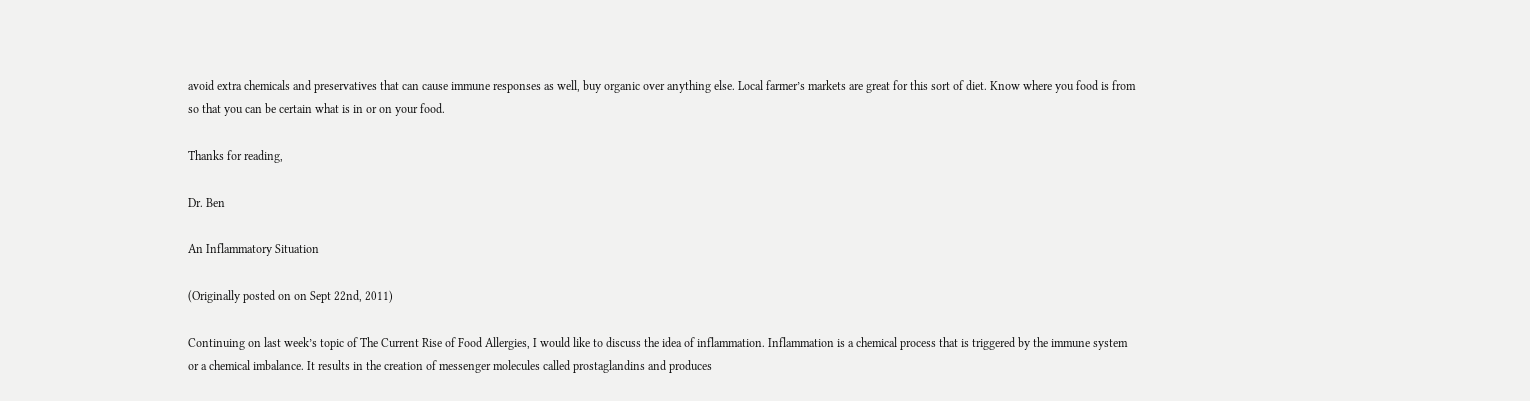avoid extra chemicals and preservatives that can cause immune responses as well, buy organic over anything else. Local farmer’s markets are great for this sort of diet. Know where you food is from so that you can be certain what is in or on your food.

Thanks for reading,

Dr. Ben

An Inflammatory Situation

(Originally posted on on Sept 22nd, 2011)

Continuing on last week’s topic of The Current Rise of Food Allergies, I would like to discuss the idea of inflammation. Inflammation is a chemical process that is triggered by the immune system or a chemical imbalance. It results in the creation of messenger molecules called prostaglandins and produces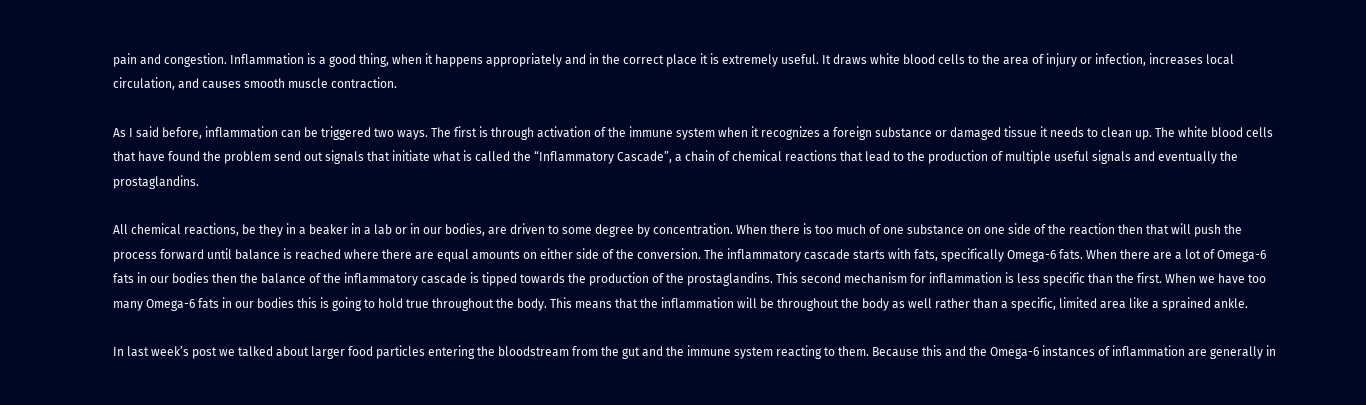pain and congestion. Inflammation is a good thing, when it happens appropriately and in the correct place it is extremely useful. It draws white blood cells to the area of injury or infection, increases local circulation, and causes smooth muscle contraction.

As I said before, inflammation can be triggered two ways. The first is through activation of the immune system when it recognizes a foreign substance or damaged tissue it needs to clean up. The white blood cells that have found the problem send out signals that initiate what is called the “Inflammatory Cascade”, a chain of chemical reactions that lead to the production of multiple useful signals and eventually the prostaglandins.

All chemical reactions, be they in a beaker in a lab or in our bodies, are driven to some degree by concentration. When there is too much of one substance on one side of the reaction then that will push the process forward until balance is reached where there are equal amounts on either side of the conversion. The inflammatory cascade starts with fats, specifically Omega-6 fats. When there are a lot of Omega-6 fats in our bodies then the balance of the inflammatory cascade is tipped towards the production of the prostaglandins. This second mechanism for inflammation is less specific than the first. When we have too many Omega-6 fats in our bodies this is going to hold true throughout the body. This means that the inflammation will be throughout the body as well rather than a specific, limited area like a sprained ankle.

In last week’s post we talked about larger food particles entering the bloodstream from the gut and the immune system reacting to them. Because this and the Omega-6 instances of inflammation are generally in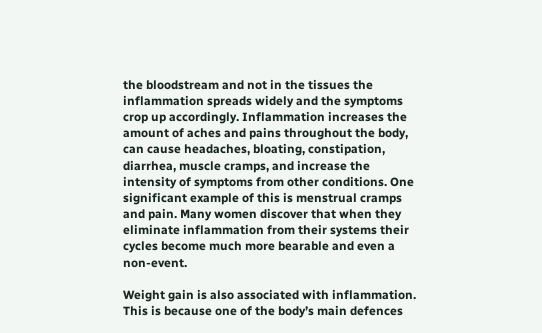the bloodstream and not in the tissues the inflammation spreads widely and the symptoms crop up accordingly. Inflammation increases the amount of aches and pains throughout the body, can cause headaches, bloating, constipation, diarrhea, muscle cramps, and increase the intensity of symptoms from other conditions. One significant example of this is menstrual cramps and pain. Many women discover that when they eliminate inflammation from their systems their cycles become much more bearable and even a non-event.

Weight gain is also associated with inflammation. This is because one of the body’s main defences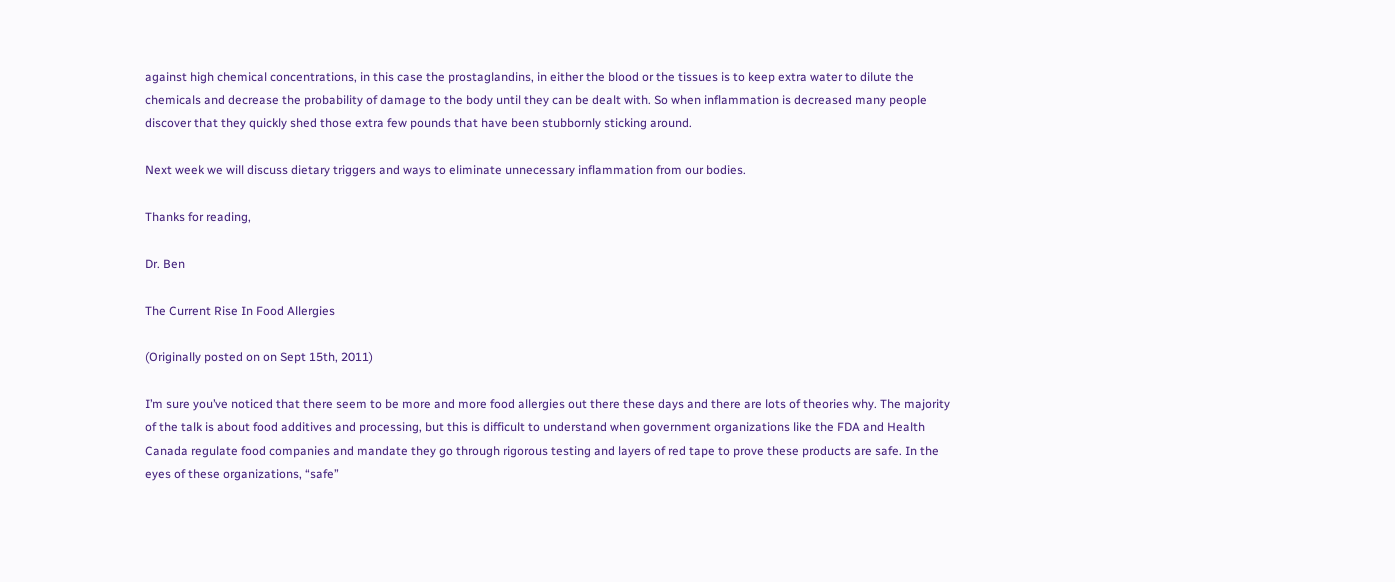against high chemical concentrations, in this case the prostaglandins, in either the blood or the tissues is to keep extra water to dilute the chemicals and decrease the probability of damage to the body until they can be dealt with. So when inflammation is decreased many people discover that they quickly shed those extra few pounds that have been stubbornly sticking around.

Next week we will discuss dietary triggers and ways to eliminate unnecessary inflammation from our bodies.

Thanks for reading,

Dr. Ben

The Current Rise In Food Allergies

(Originally posted on on Sept 15th, 2011)

I’m sure you’ve noticed that there seem to be more and more food allergies out there these days and there are lots of theories why. The majority of the talk is about food additives and processing, but this is difficult to understand when government organizations like the FDA and Health Canada regulate food companies and mandate they go through rigorous testing and layers of red tape to prove these products are safe. In the eyes of these organizations, “safe”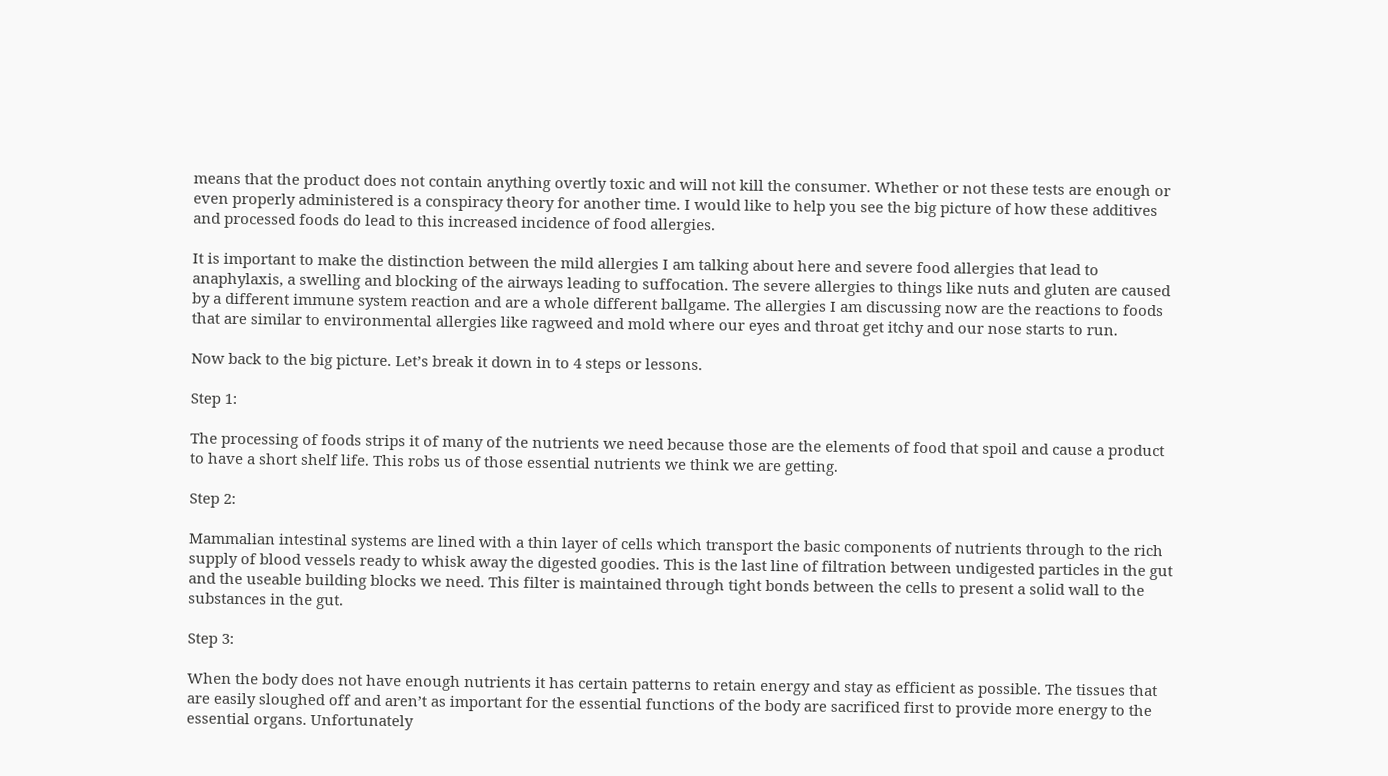means that the product does not contain anything overtly toxic and will not kill the consumer. Whether or not these tests are enough or even properly administered is a conspiracy theory for another time. I would like to help you see the big picture of how these additives and processed foods do lead to this increased incidence of food allergies.

It is important to make the distinction between the mild allergies I am talking about here and severe food allergies that lead to anaphylaxis, a swelling and blocking of the airways leading to suffocation. The severe allergies to things like nuts and gluten are caused by a different immune system reaction and are a whole different ballgame. The allergies I am discussing now are the reactions to foods that are similar to environmental allergies like ragweed and mold where our eyes and throat get itchy and our nose starts to run.

Now back to the big picture. Let’s break it down in to 4 steps or lessons.

Step 1:

The processing of foods strips it of many of the nutrients we need because those are the elements of food that spoil and cause a product to have a short shelf life. This robs us of those essential nutrients we think we are getting.

Step 2:

Mammalian intestinal systems are lined with a thin layer of cells which transport the basic components of nutrients through to the rich supply of blood vessels ready to whisk away the digested goodies. This is the last line of filtration between undigested particles in the gut and the useable building blocks we need. This filter is maintained through tight bonds between the cells to present a solid wall to the substances in the gut.

Step 3:

When the body does not have enough nutrients it has certain patterns to retain energy and stay as efficient as possible. The tissues that are easily sloughed off and aren’t as important for the essential functions of the body are sacrificed first to provide more energy to the essential organs. Unfortunately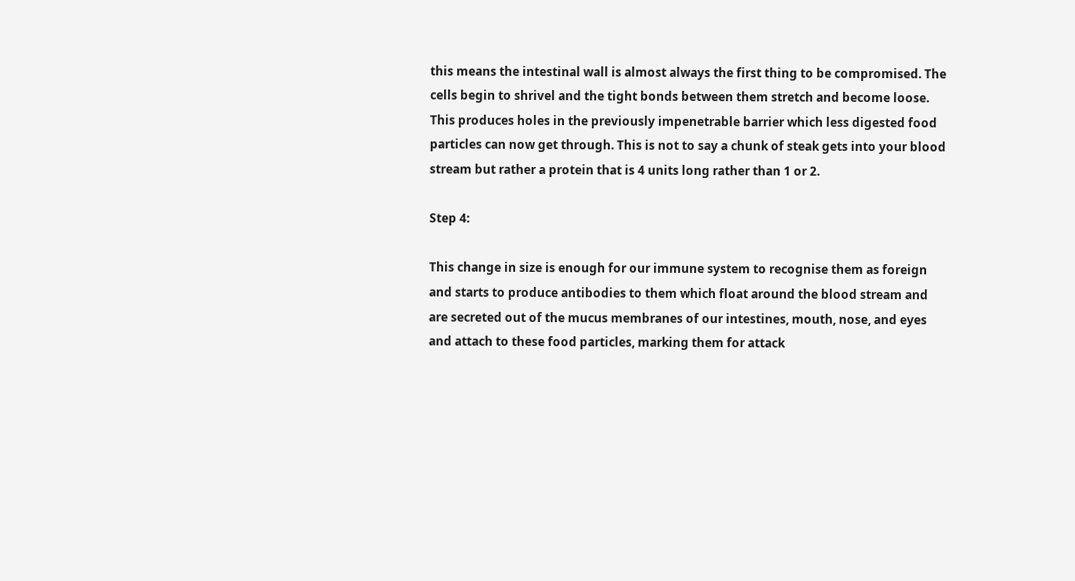this means the intestinal wall is almost always the first thing to be compromised. The cells begin to shrivel and the tight bonds between them stretch and become loose. This produces holes in the previously impenetrable barrier which less digested food particles can now get through. This is not to say a chunk of steak gets into your blood stream but rather a protein that is 4 units long rather than 1 or 2.

Step 4:

This change in size is enough for our immune system to recognise them as foreign and starts to produce antibodies to them which float around the blood stream and are secreted out of the mucus membranes of our intestines, mouth, nose, and eyes and attach to these food particles, marking them for attack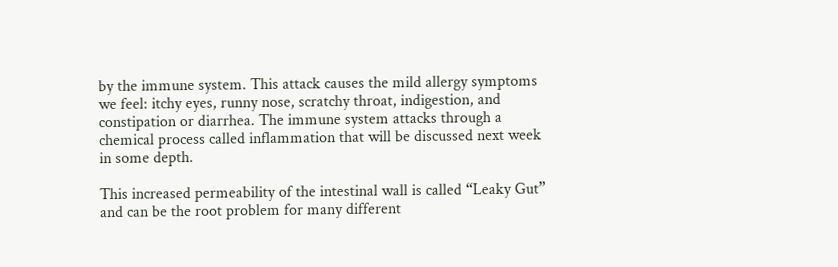by the immune system. This attack causes the mild allergy symptoms we feel: itchy eyes, runny nose, scratchy throat, indigestion, and constipation or diarrhea. The immune system attacks through a chemical process called inflammation that will be discussed next week in some depth.

This increased permeability of the intestinal wall is called “Leaky Gut” and can be the root problem for many different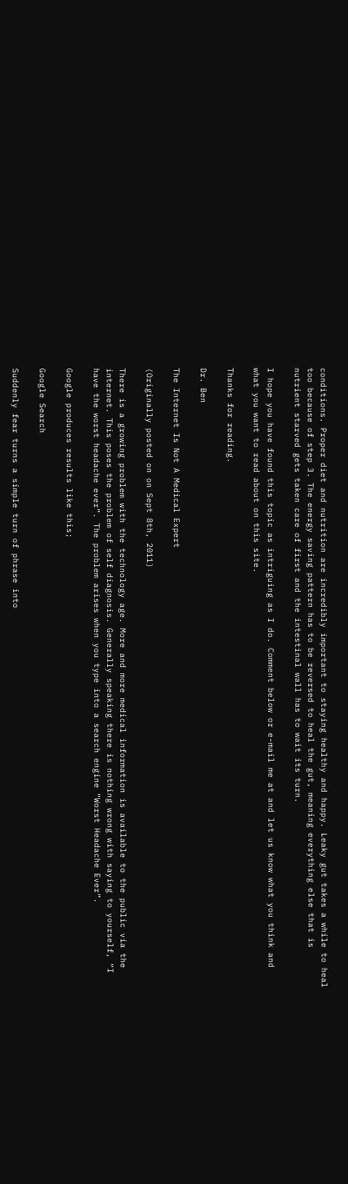conditions. Proper diet and nutrition are incredibly important to staying healthy and happy. Leaky gut takes a while to heal too because of step 3. The energy saving pattern has to be reversed to heal the gut, meaning everything else that is nutrient starved gets taken care of first and the intestinal wall has to wait its turn.

I hope you have found this topic as intriguing as I do. Comment below or e-mail me at and let us know what you think and what you want to read about on this site.

Thanks for reading.

Dr. Ben

The Internet Is Not A Medical Expert

(Originally posted on on Sept 8th, 2011)

There is a growing problem with the technology age. More and more medical information is available to the public via the internet. This poses the problem of self diagnosis. Generally speaking there is nothing wrong with saying to yourself, “I have the worst headache ever”. The problem arises when you type into a search engine “Worst Headache Ever”.

Google produces results like this;

Google Search

Suddenly fear turns a simple turn of phrase into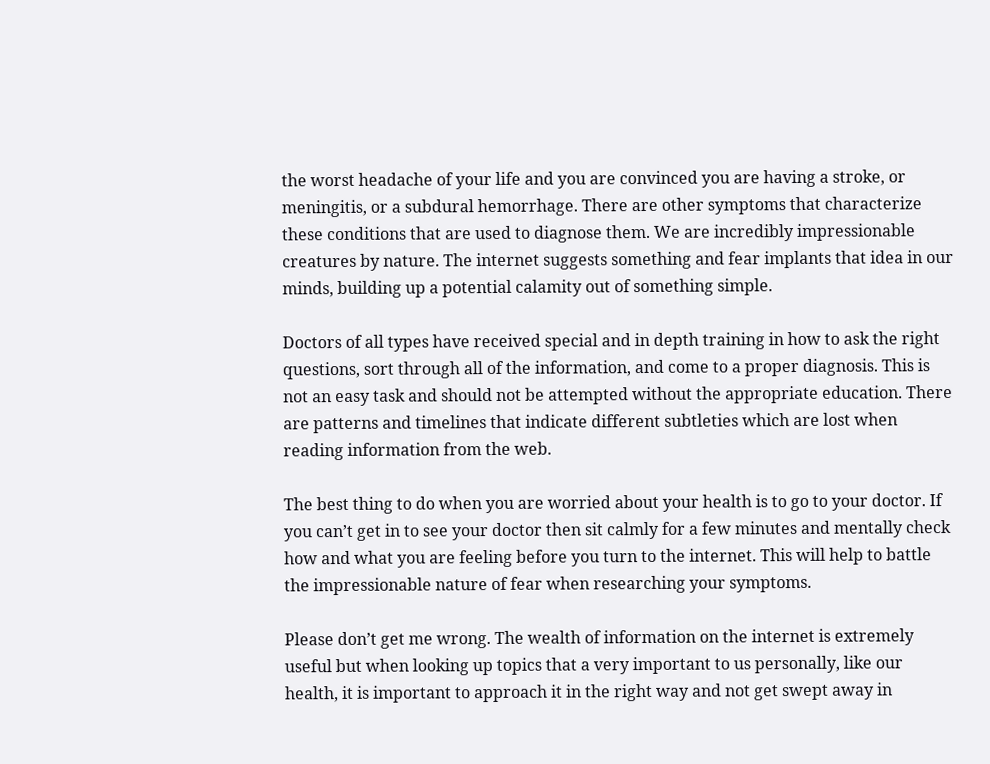the worst headache of your life and you are convinced you are having a stroke, or meningitis, or a subdural hemorrhage. There are other symptoms that characterize these conditions that are used to diagnose them. We are incredibly impressionable creatures by nature. The internet suggests something and fear implants that idea in our minds, building up a potential calamity out of something simple.

Doctors of all types have received special and in depth training in how to ask the right questions, sort through all of the information, and come to a proper diagnosis. This is not an easy task and should not be attempted without the appropriate education. There are patterns and timelines that indicate different subtleties which are lost when reading information from the web.

The best thing to do when you are worried about your health is to go to your doctor. If you can’t get in to see your doctor then sit calmly for a few minutes and mentally check how and what you are feeling before you turn to the internet. This will help to battle the impressionable nature of fear when researching your symptoms.

Please don’t get me wrong. The wealth of information on the internet is extremely useful but when looking up topics that a very important to us personally, like our health, it is important to approach it in the right way and not get swept away in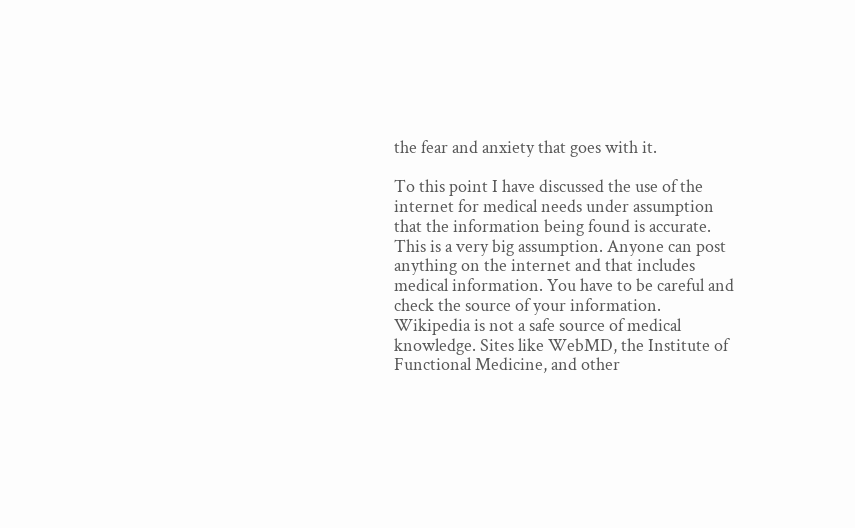the fear and anxiety that goes with it.

To this point I have discussed the use of the internet for medical needs under assumption that the information being found is accurate. This is a very big assumption. Anyone can post anything on the internet and that includes medical information. You have to be careful and check the source of your information. Wikipedia is not a safe source of medical knowledge. Sites like WebMD, the Institute of Functional Medicine, and other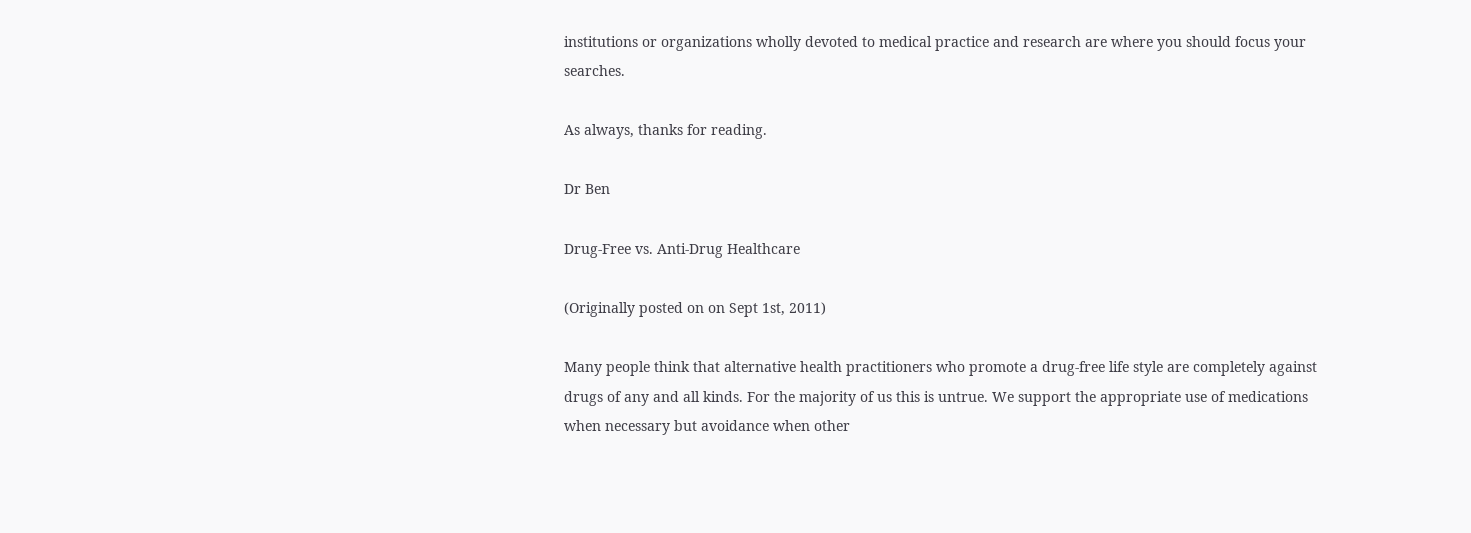institutions or organizations wholly devoted to medical practice and research are where you should focus your searches.

As always, thanks for reading.

Dr Ben

Drug-Free vs. Anti-Drug Healthcare

(Originally posted on on Sept 1st, 2011)

Many people think that alternative health practitioners who promote a drug-free life style are completely against drugs of any and all kinds. For the majority of us this is untrue. We support the appropriate use of medications when necessary but avoidance when other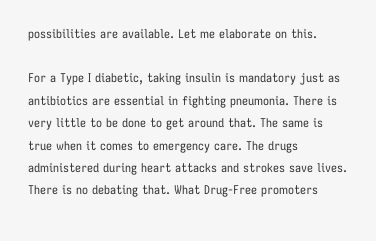possibilities are available. Let me elaborate on this.

For a Type I diabetic, taking insulin is mandatory just as antibiotics are essential in fighting pneumonia. There is very little to be done to get around that. The same is true when it comes to emergency care. The drugs administered during heart attacks and strokes save lives. There is no debating that. What Drug-Free promoters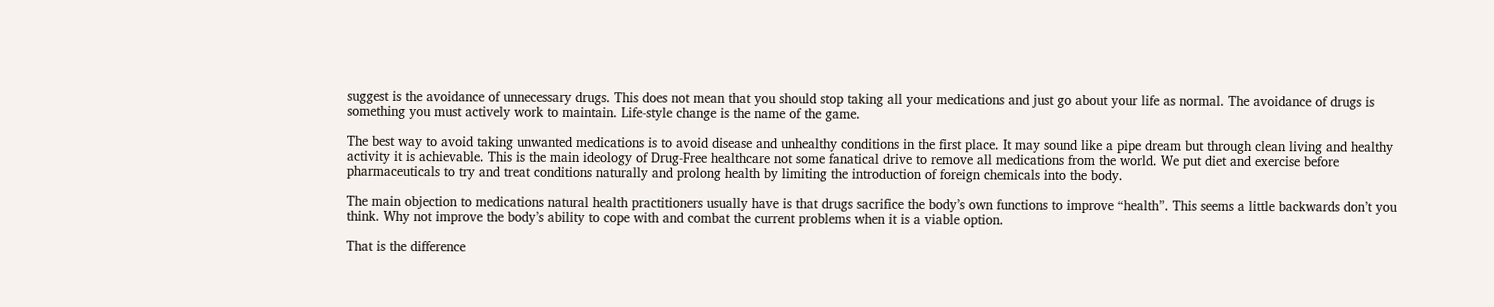suggest is the avoidance of unnecessary drugs. This does not mean that you should stop taking all your medications and just go about your life as normal. The avoidance of drugs is something you must actively work to maintain. Life-style change is the name of the game.

The best way to avoid taking unwanted medications is to avoid disease and unhealthy conditions in the first place. It may sound like a pipe dream but through clean living and healthy activity it is achievable. This is the main ideology of Drug-Free healthcare not some fanatical drive to remove all medications from the world. We put diet and exercise before pharmaceuticals to try and treat conditions naturally and prolong health by limiting the introduction of foreign chemicals into the body.

The main objection to medications natural health practitioners usually have is that drugs sacrifice the body’s own functions to improve “health”. This seems a little backwards don’t you think. Why not improve the body’s ability to cope with and combat the current problems when it is a viable option.

That is the difference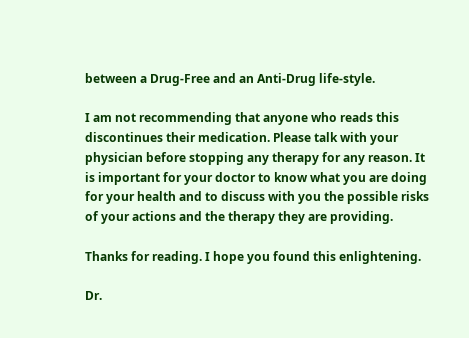between a Drug-Free and an Anti-Drug life-style.

I am not recommending that anyone who reads this discontinues their medication. Please talk with your physician before stopping any therapy for any reason. It is important for your doctor to know what you are doing for your health and to discuss with you the possible risks of your actions and the therapy they are providing.

Thanks for reading. I hope you found this enlightening.

Dr.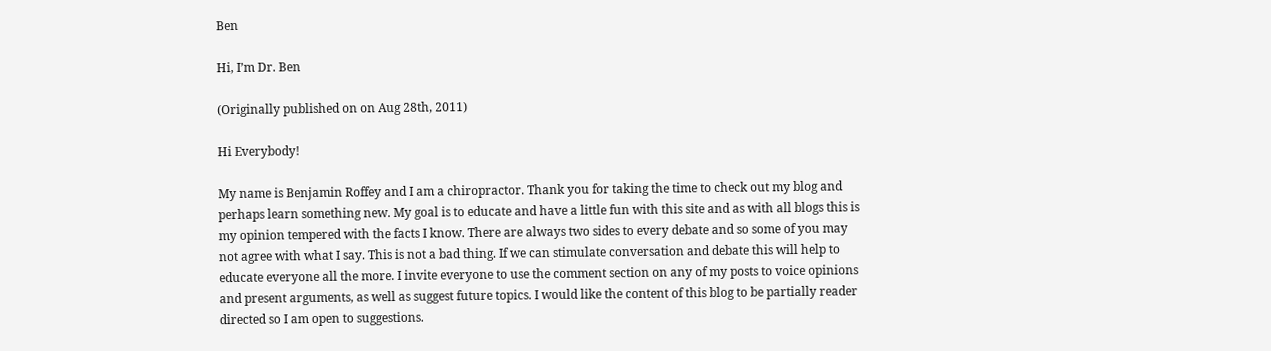Ben

Hi, I’m Dr. Ben

(Originally published on on Aug 28th, 2011)

Hi Everybody!

My name is Benjamin Roffey and I am a chiropractor. Thank you for taking the time to check out my blog and perhaps learn something new. My goal is to educate and have a little fun with this site and as with all blogs this is my opinion tempered with the facts I know. There are always two sides to every debate and so some of you may not agree with what I say. This is not a bad thing. If we can stimulate conversation and debate this will help to educate everyone all the more. I invite everyone to use the comment section on any of my posts to voice opinions and present arguments, as well as suggest future topics. I would like the content of this blog to be partially reader directed so I am open to suggestions.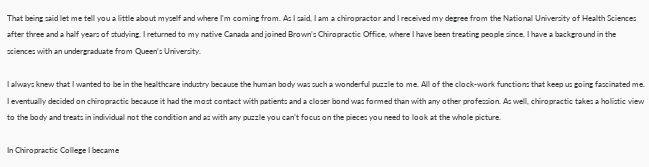That being said let me tell you a little about myself and where I’m coming from. As I said, I am a chiropractor and I received my degree from the National University of Health Sciences after three and a half years of studying. I returned to my native Canada and joined Brown’s Chiropractic Office, where I have been treating people since. I have a background in the sciences with an undergraduate from Queen’s University.

I always knew that I wanted to be in the healthcare industry because the human body was such a wonderful puzzle to me. All of the clock-work functions that keep us going fascinated me. I eventually decided on chiropractic because it had the most contact with patients and a closer bond was formed than with any other profession. As well, chiropractic takes a holistic view to the body and treats in individual not the condition and as with any puzzle you can’t focus on the pieces you need to look at the whole picture.

In Chiropractic College I became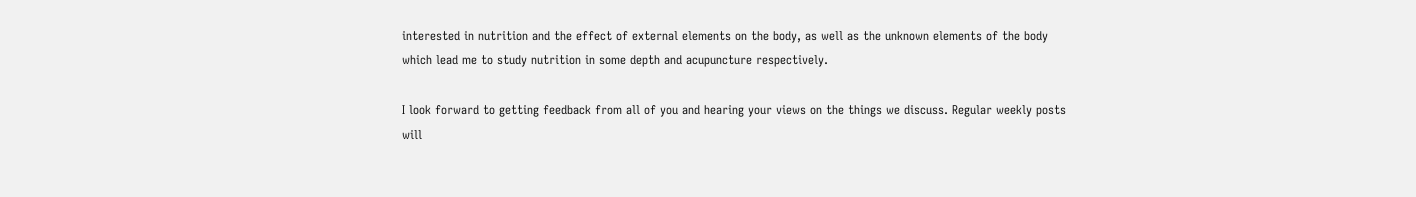interested in nutrition and the effect of external elements on the body, as well as the unknown elements of the body which lead me to study nutrition in some depth and acupuncture respectively.

I look forward to getting feedback from all of you and hearing your views on the things we discuss. Regular weekly posts will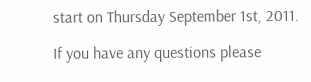start on Thursday September 1st, 2011.

If you have any questions please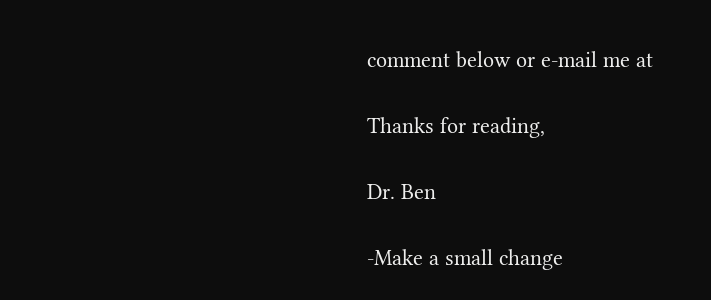comment below or e-mail me at

Thanks for reading,

Dr. Ben

-Make a small change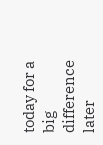today for a big difference later